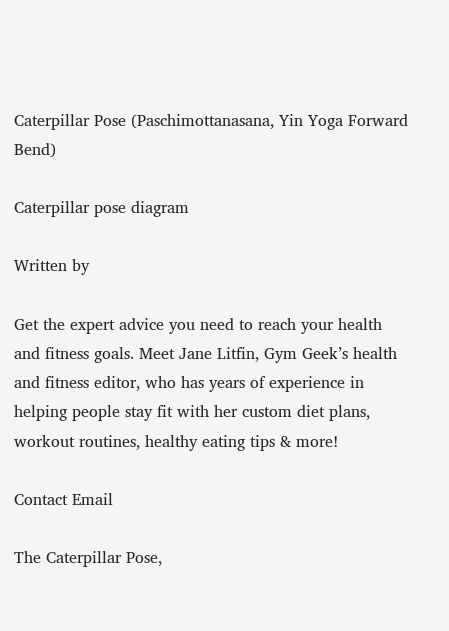Caterpillar Pose (Paschimottanasana, Yin Yoga Forward Bend)

Caterpillar pose diagram

Written by

Get the expert advice you need to reach your health and fitness goals. Meet Jane Litfin, Gym Geek’s health and fitness editor, who has years of experience in helping people stay fit with her custom diet plans, workout routines, healthy eating tips & more!

Contact Email

The Caterpillar Pose,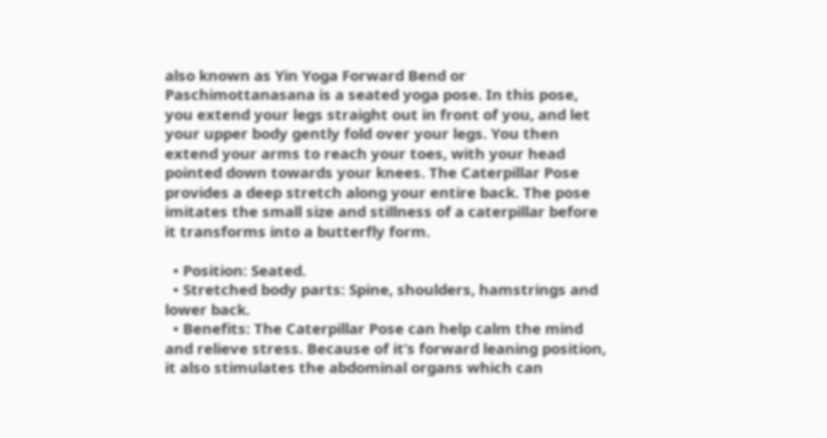also known as Yin Yoga Forward Bend or Paschimottanasana is a seated yoga pose. In this pose, you extend your legs straight out in front of you, and let your upper body gently fold over your legs. You then extend your arms to reach your toes, with your head pointed down towards your knees. The Caterpillar Pose provides a deep stretch along your entire back. The pose imitates the small size and stillness of a caterpillar before it transforms into a butterfly form.

  • Position: Seated.
  • Stretched body parts: Spine, shoulders, hamstrings and lower back.
  • Benefits: The Caterpillar Pose can help calm the mind and relieve stress. Because of it’s forward leaning position, it also stimulates the abdominal organs which can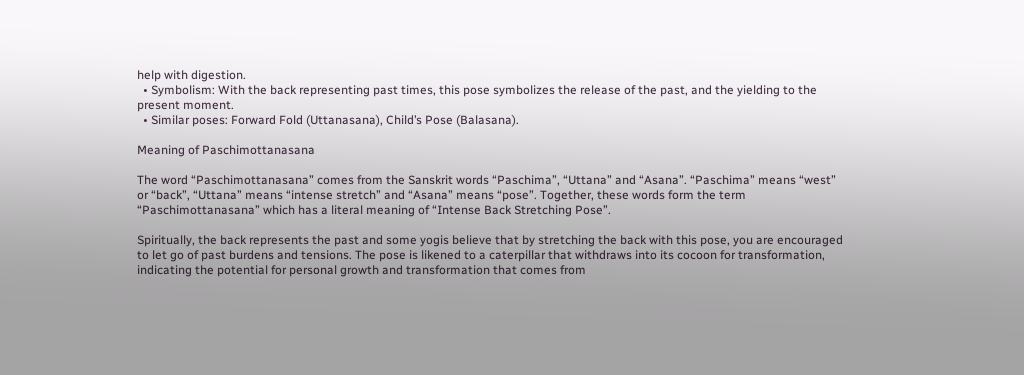help with digestion.
  • Symbolism: With the back representing past times, this pose symbolizes the release of the past, and the yielding to the present moment.
  • Similar poses: Forward Fold (Uttanasana), Child’s Pose (Balasana).

Meaning of Paschimottanasana

The word “Paschimottanasana” comes from the Sanskrit words “Paschima”, “Uttana” and “Asana”. “Paschima” means “west” or “back”, “Uttana” means “intense stretch” and “Asana” means “pose”. Together, these words form the term “Paschimottanasana” which has a literal meaning of “Intense Back Stretching Pose”.

Spiritually, the back represents the past and some yogis believe that by stretching the back with this pose, you are encouraged to let go of past burdens and tensions. The pose is likened to a caterpillar that withdraws into its cocoon for transformation, indicating the potential for personal growth and transformation that comes from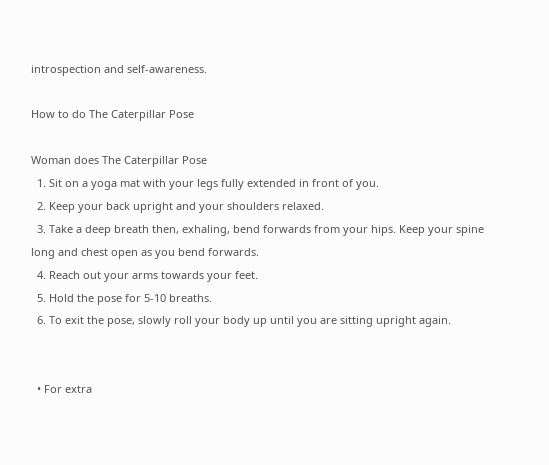introspection and self-awareness.

How to do The Caterpillar Pose

Woman does The Caterpillar Pose
  1. Sit on a yoga mat with your legs fully extended in front of you.
  2. Keep your back upright and your shoulders relaxed.
  3. Take a deep breath then, exhaling, bend forwards from your hips. Keep your spine long and chest open as you bend forwards.
  4. Reach out your arms towards your feet.
  5. Hold the pose for 5-10 breaths.
  6. To exit the pose, slowly roll your body up until you are sitting upright again.


  • For extra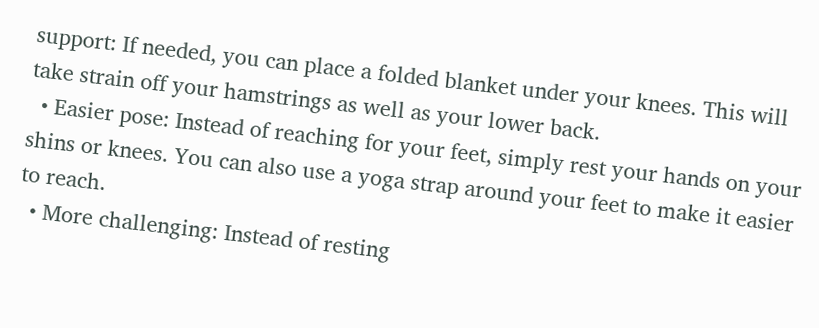support: If needed, you can place a folded blanket under your knees. This will take strain off your hamstrings as well as your lower back.
  • Easier pose: Instead of reaching for your feet, simply rest your hands on your shins or knees. You can also use a yoga strap around your feet to make it easier to reach.
  • More challenging: Instead of resting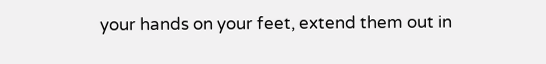your hands on your feet, extend them out in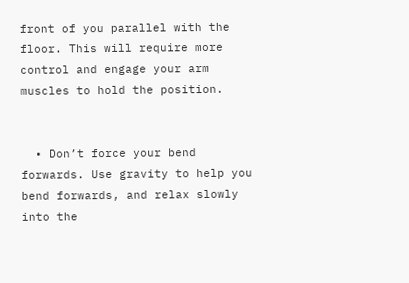front of you parallel with the floor. This will require more control and engage your arm muscles to hold the position.


  • Don’t force your bend forwards. Use gravity to help you bend forwards, and relax slowly into the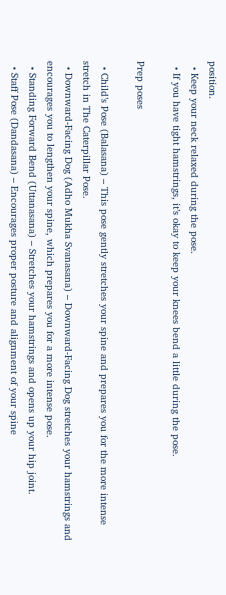position.
  • Keep your neck relaxed during the pose.
  • If you have tight hamstrings, it’s okay to keep your knees bend a little during the pose.

Prep poses

  • Child’s Pose (Balasana) – This pose gently stretches your spine and prepares you for the more intense stretch in The Caterpillar Pose.
  • Downward-Facing Dog (Adho Mukha Svanasana) – Downward-Facing Dog stretches your hamstrings and encourages you to lengthen your spine, which prepares you for a more intense pose.
  • Standing Forward Bend (Uttanasana) – Stretches your hamstrings and opens up your hip joint.
  • Staff Pose (Dandasana) – Encourages proper posture and alignment of your spine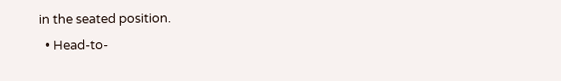in the seated position.
  • Head-to-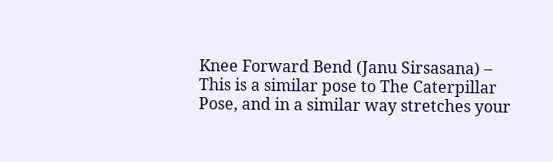Knee Forward Bend (Janu Sirsasana) – This is a similar pose to The Caterpillar Pose, and in a similar way stretches your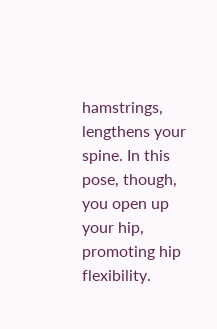hamstrings, lengthens your spine. In this pose, though, you open up your hip, promoting hip flexibility.